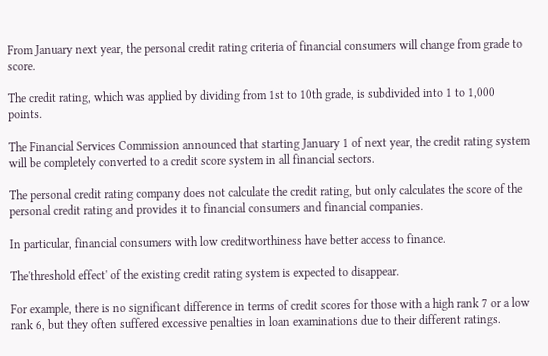From January next year, the personal credit rating criteria of financial consumers will change from grade to score.

The credit rating, which was applied by dividing from 1st to 10th grade, is subdivided into 1 to 1,000 points.

The Financial Services Commission announced that starting January 1 of next year, the credit rating system will be completely converted to a credit score system in all financial sectors.

The personal credit rating company does not calculate the credit rating, but only calculates the score of the personal credit rating and provides it to financial consumers and financial companies.

In particular, financial consumers with low creditworthiness have better access to finance.

The'threshold effect' of the existing credit rating system is expected to disappear.

For example, there is no significant difference in terms of credit scores for those with a high rank 7 or a low rank 6, but they often suffered excessive penalties in loan examinations due to their different ratings.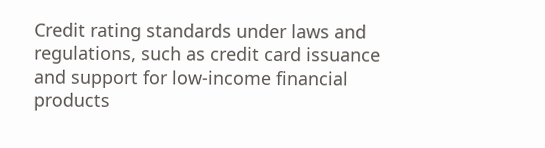Credit rating standards under laws and regulations, such as credit card issuance and support for low-income financial products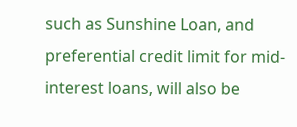such as Sunshine Loan, and preferential credit limit for mid-interest loans, will also be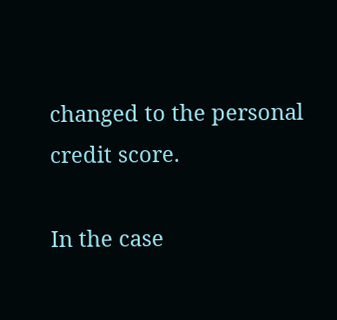changed to the personal credit score.

In the case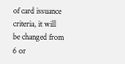of card issuance criteria, it will be changed from 6 or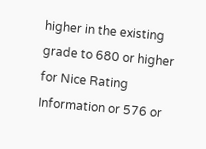higher in the existing grade to 680 or higher for Nice Rating Information or 576 or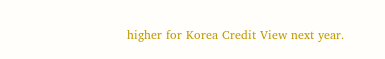higher for Korea Credit View next year.